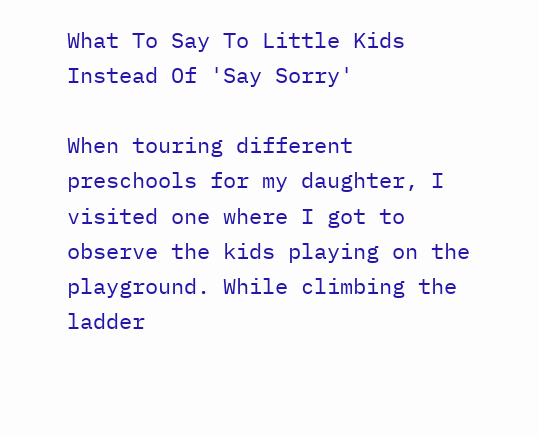What To Say To Little Kids Instead Of 'Say Sorry'

When touring different preschools for my daughter, I visited one where I got to observe the kids playing on the playground. While climbing the ladder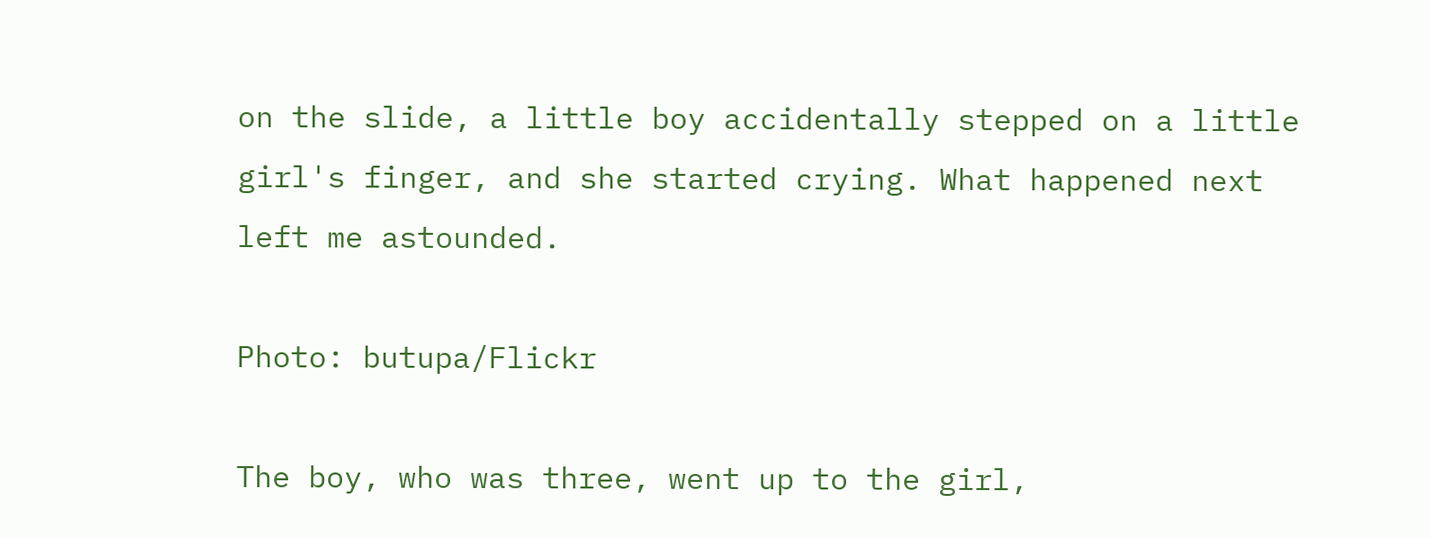on the slide, a little boy accidentally stepped on a little girl's finger, and she started crying. What happened next left me astounded.

Photo: butupa/Flickr

The boy, who was three, went up to the girl,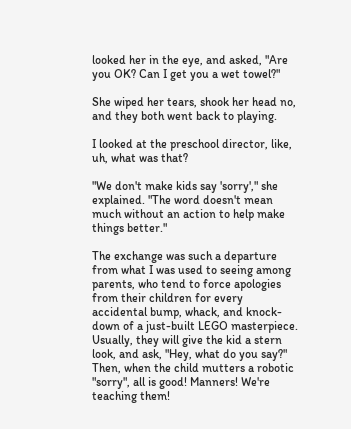looked her in the eye, and asked, "Are you OK? Can I get you a wet towel?"

She wiped her tears, shook her head no, and they both went back to playing.

I looked at the preschool director, like, uh, what was that?

"We don't make kids say 'sorry'," she explained. "The word doesn't mean much without an action to help make things better."

The exchange was such a departure from what I was used to seeing among parents, who tend to force apologies from their children for every accidental bump, whack, and knock-down of a just-built LEGO masterpiece. Usually, they will give the kid a stern look, and ask, "Hey, what do you say?" Then, when the child mutters a robotic "sorry", all is good! Manners! We're teaching them!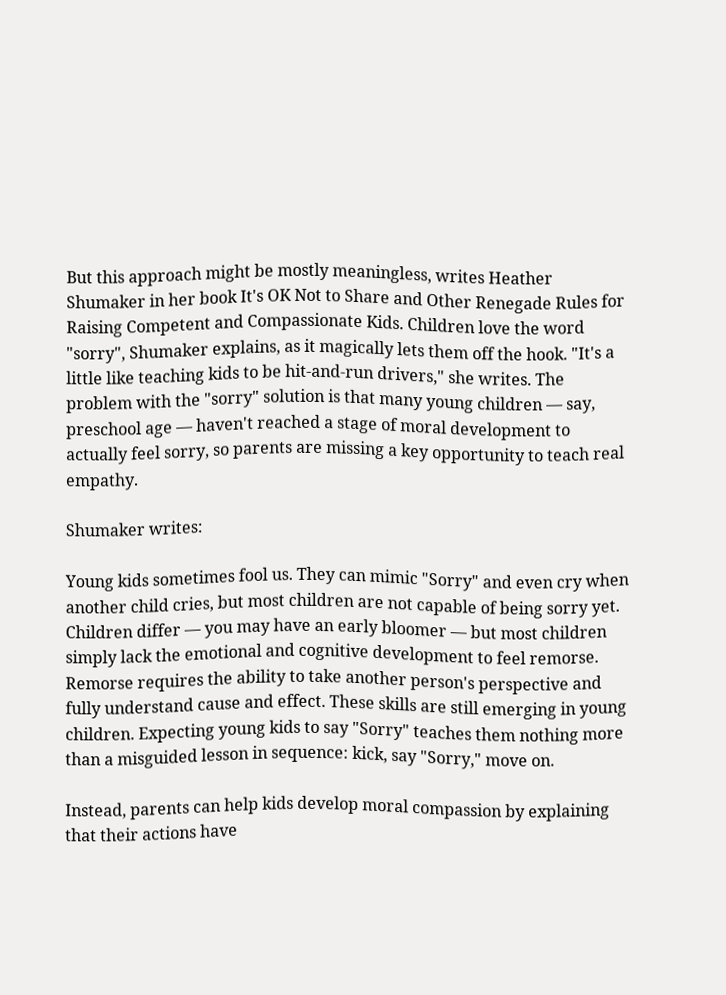But this approach might be mostly meaningless, writes Heather Shumaker in her book It's OK Not to Share and Other Renegade Rules for Raising Competent and Compassionate Kids. Children love the word "sorry", Shumaker explains, as it magically lets them off the hook. "It's a little like teaching kids to be hit-and-run drivers," she writes. The problem with the "sorry" solution is that many young children — say, preschool age — haven't reached a stage of moral development to actually feel sorry, so parents are missing a key opportunity to teach real empathy.

Shumaker writes:

Young kids sometimes fool us. They can mimic "Sorry" and even cry when another child cries, but most children are not capable of being sorry yet. Children differ — you may have an early bloomer — but most children simply lack the emotional and cognitive development to feel remorse. Remorse requires the ability to take another person's perspective and fully understand cause and effect. These skills are still emerging in young children. Expecting young kids to say "Sorry" teaches them nothing more than a misguided lesson in sequence: kick, say "Sorry," move on.

Instead, parents can help kids develop moral compassion by explaining that their actions have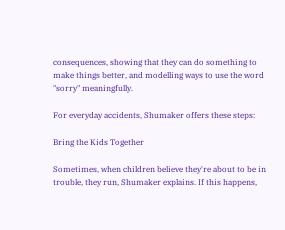consequences, showing that they can do something to make things better, and modelling ways to use the word "sorry" meaningfully.

For everyday accidents, Shumaker offers these steps:

Bring the Kids Together

Sometimes, when children believe they're about to be in trouble, they run, Shumaker explains. If this happens,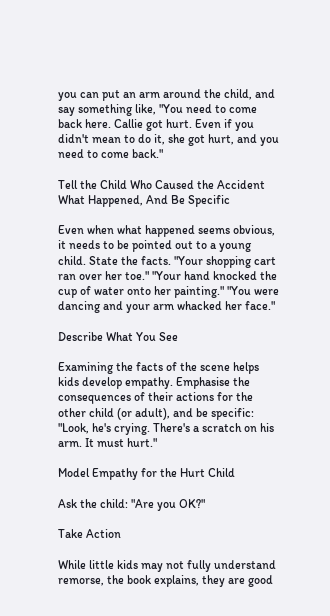you can put an arm around the child, and say something like, "You need to come back here. Callie got hurt. Even if you didn't mean to do it, she got hurt, and you need to come back."

Tell the Child Who Caused the Accident What Happened, And Be Specific

Even when what happened seems obvious, it needs to be pointed out to a young child. State the facts. "Your shopping cart ran over her toe." "Your hand knocked the cup of water onto her painting." "You were dancing and your arm whacked her face."

Describe What You See

Examining the facts of the scene helps kids develop empathy. Emphasise the consequences of their actions for the other child (or adult), and be specific: "Look, he's crying. There's a scratch on his arm. It must hurt."

Model Empathy for the Hurt Child

Ask the child: "Are you OK?"

Take Action

While little kids may not fully understand remorse, the book explains, they are good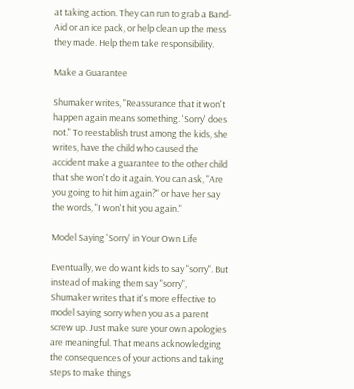at taking action. They can run to grab a Band-Aid or an ice pack, or help clean up the mess they made. Help them take responsibility.

Make a Guarantee

Shumaker writes, "Reassurance that it won't happen again means something. 'Sorry' does not." To reestablish trust among the kids, she writes, have the child who caused the accident make a guarantee to the other child that she won't do it again. You can ask, "Are you going to hit him again?" or have her say the words, "I won't hit you again."

Model Saying 'Sorry' in Your Own Life

Eventually, we do want kids to say "sorry". But instead of making them say "sorry", Shumaker writes that it's more effective to model saying sorry when you as a parent screw up. Just make sure your own apologies are meaningful. That means acknowledging the consequences of your actions and taking steps to make things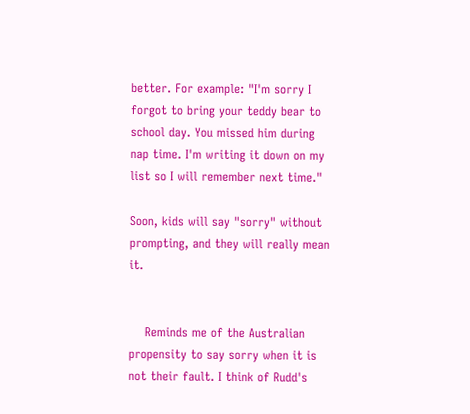better. For example: "I'm sorry I forgot to bring your teddy bear to school day. You missed him during nap time. I'm writing it down on my list so I will remember next time."

Soon, kids will say "sorry" without prompting, and they will really mean it.


    Reminds me of the Australian propensity to say sorry when it is not their fault. I think of Rudd's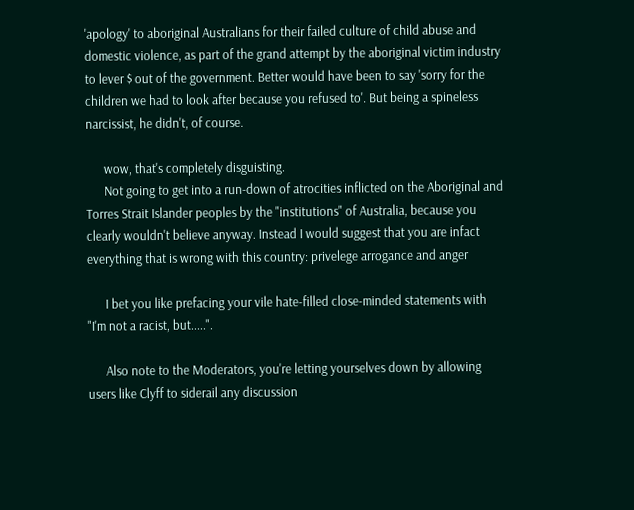'apology' to aboriginal Australians for their failed culture of child abuse and domestic violence, as part of the grand attempt by the aboriginal victim industry to lever $ out of the government. Better would have been to say 'sorry for the children we had to look after because you refused to'. But being a spineless narcissist, he didn't, of course.

      wow, that's completely disguisting.
      Not going to get into a run-down of atrocities inflicted on the Aboriginal and Torres Strait Islander peoples by the "institutions" of Australia, because you clearly wouldn't believe anyway. Instead I would suggest that you are infact everything that is wrong with this country: privelege arrogance and anger

      I bet you like prefacing your vile hate-filled close-minded statements with "I'm not a racist, but.....".

      Also note to the Moderators, you're letting yourselves down by allowing users like Clyff to siderail any discussion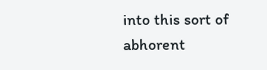into this sort of abhorent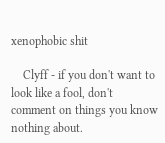xenophobic shit

    Clyff - if you don't want to look like a fool, don't comment on things you know nothing about.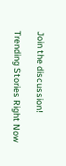Join the discussion!

Trending Stories Right Now